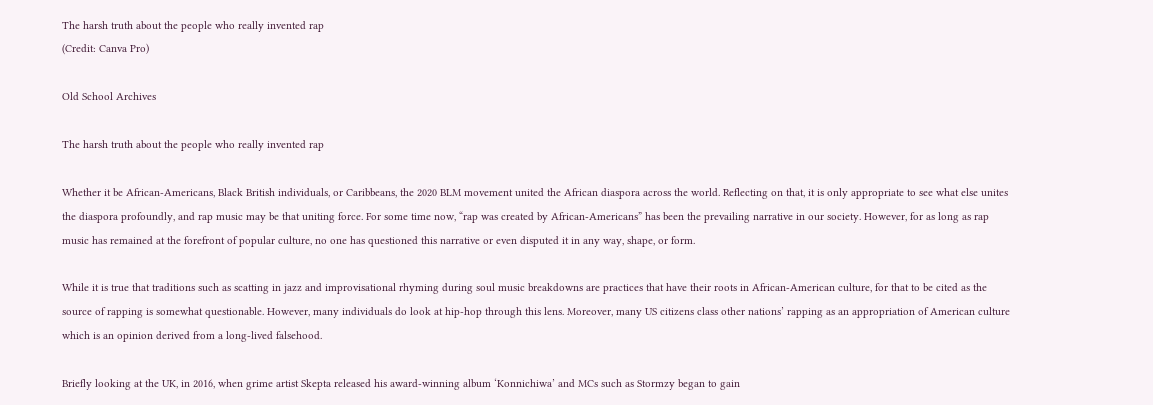The harsh truth about the people who really invented rap
(Credit: Canva Pro)

Old School Archives

The harsh truth about the people who really invented rap

Whether it be African-Americans, Black British individuals, or Caribbeans, the 2020 BLM movement united the African diaspora across the world. Reflecting on that, it is only appropriate to see what else unites the diaspora profoundly, and rap music may be that uniting force. For some time now, “rap was created by African-Americans” has been the prevailing narrative in our society. However, for as long as rap music has remained at the forefront of popular culture, no one has questioned this narrative or even disputed it in any way, shape, or form.

While it is true that traditions such as scatting in jazz and improvisational rhyming during soul music breakdowns are practices that have their roots in African-American culture, for that to be cited as the source of rapping is somewhat questionable. However, many individuals do look at hip-hop through this lens. Moreover, many US citizens class other nations’ rapping as an appropriation of American culture which is an opinion derived from a long-lived falsehood.

Briefly looking at the UK, in 2016, when grime artist Skepta released his award-winning album ‘Konnichiwa’ and MCs such as Stormzy began to gain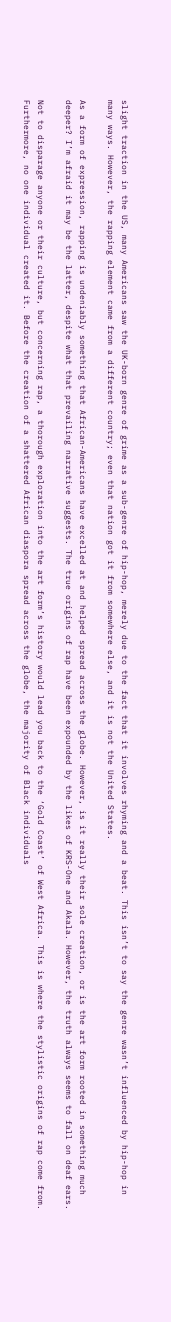slight traction in the US, many Americans saw the UK-born genre of grime as a sub-genre of hip-hop, merely due to the fact that it involves rhyming and a beat. This isn’t to say the genre wasn’t influenced by hip-hop in many ways. However, the rapping element came from a different country; even that nation got it from somewhere else, and it is not the United States.

As a form of expression, rapping is undeniably something that African-Americans have excelled at and helped spread across the globe. However, is it really their sole creation, or is the art form rooted in something much deeper? I’m afraid it may be the latter, despite what that prevailing narrative suggests. The true origins of rap have been expounded by the likes of KRS-One and Akala. However, the truth always seems to fall on deaf ears.

Not to disparage anyone or their culture, but concerning rap, a thorough exploration into the art form’s history would lead you back to the ‘Gold Coast’ of West Africa. This is where the stylistic origins of rap come from. Furthermore, no one individual created it. Before the creation of a shattered African diaspora spread across the globe, the majority of Black individuals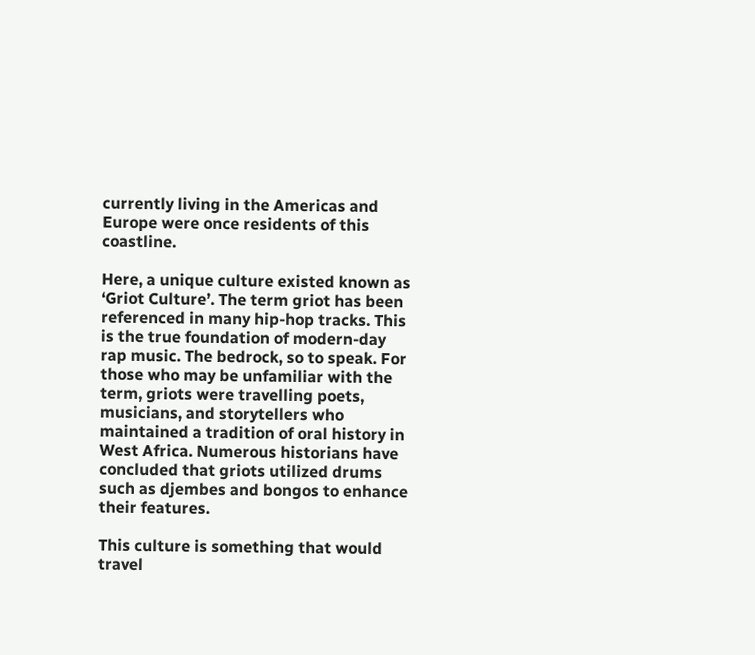currently living in the Americas and Europe were once residents of this coastline.

Here, a unique culture existed known as ‘Griot Culture’. The term griot has been referenced in many hip-hop tracks. This is the true foundation of modern-day rap music. The bedrock, so to speak. For those who may be unfamiliar with the term, griots were travelling poets, musicians, and storytellers who maintained a tradition of oral history in West Africa. Numerous historians have concluded that griots utilized drums such as djembes and bongos to enhance their features.

This culture is something that would travel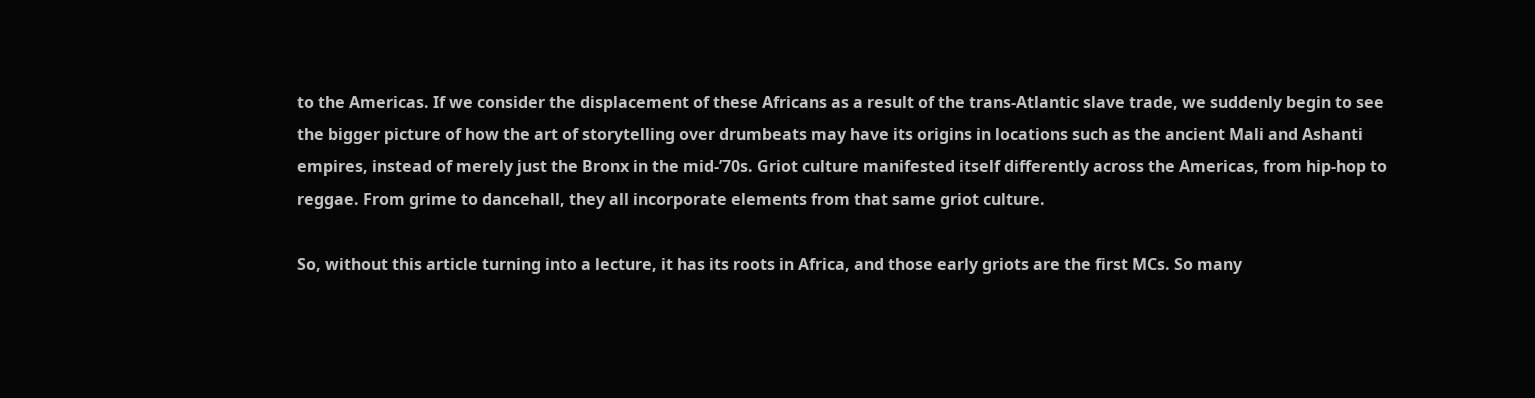to the Americas. If we consider the displacement of these Africans as a result of the trans-Atlantic slave trade, we suddenly begin to see the bigger picture of how the art of storytelling over drumbeats may have its origins in locations such as the ancient Mali and Ashanti empires, instead of merely just the Bronx in the mid-’70s. Griot culture manifested itself differently across the Americas, from hip-hop to reggae. From grime to dancehall, they all incorporate elements from that same griot culture.

So, without this article turning into a lecture, it has its roots in Africa, and those early griots are the first MCs. So many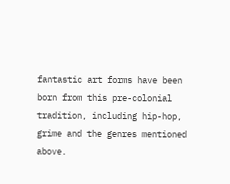fantastic art forms have been born from this pre-colonial tradition, including hip-hop, grime and the genres mentioned above.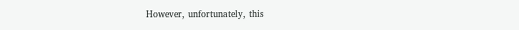However, unfortunately, this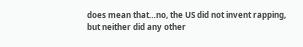does mean that…no, the US did not invent rapping, but neither did any other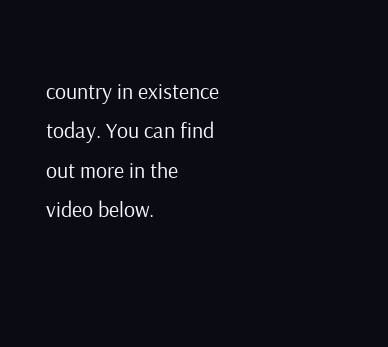country in existence today. You can find out more in the video below.